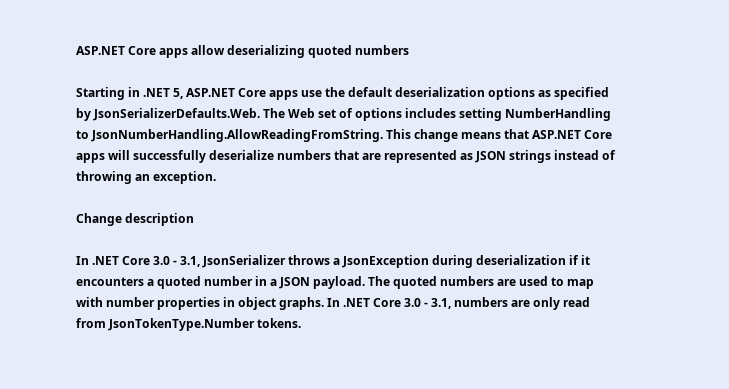ASP.NET Core apps allow deserializing quoted numbers

Starting in .NET 5, ASP.NET Core apps use the default deserialization options as specified by JsonSerializerDefaults.Web. The Web set of options includes setting NumberHandling to JsonNumberHandling.AllowReadingFromString. This change means that ASP.NET Core apps will successfully deserialize numbers that are represented as JSON strings instead of throwing an exception.

Change description

In .NET Core 3.0 - 3.1, JsonSerializer throws a JsonException during deserialization if it encounters a quoted number in a JSON payload. The quoted numbers are used to map with number properties in object graphs. In .NET Core 3.0 - 3.1, numbers are only read from JsonTokenType.Number tokens.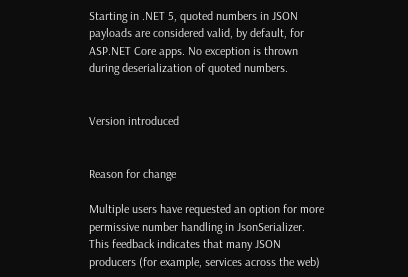Starting in .NET 5, quoted numbers in JSON payloads are considered valid, by default, for ASP.NET Core apps. No exception is thrown during deserialization of quoted numbers.


Version introduced


Reason for change

Multiple users have requested an option for more permissive number handling in JsonSerializer. This feedback indicates that many JSON producers (for example, services across the web)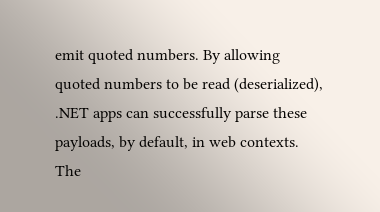emit quoted numbers. By allowing quoted numbers to be read (deserialized), .NET apps can successfully parse these payloads, by default, in web contexts. The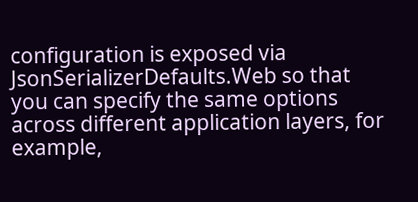configuration is exposed via JsonSerializerDefaults.Web so that you can specify the same options across different application layers, for example,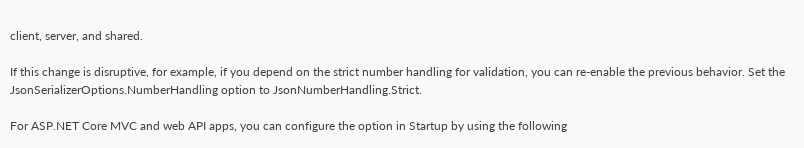client, server, and shared.

If this change is disruptive, for example, if you depend on the strict number handling for validation, you can re-enable the previous behavior. Set the JsonSerializerOptions.NumberHandling option to JsonNumberHandling.Strict.

For ASP.NET Core MVC and web API apps, you can configure the option in Startup by using the following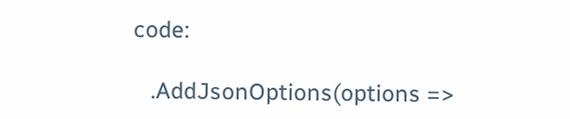code:

   .AddJsonOptions(options =>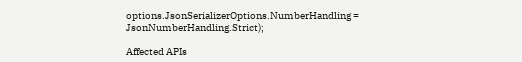options.JsonSerializerOptions.NumberHandling = JsonNumberHandling.Strict);

Affected APIs